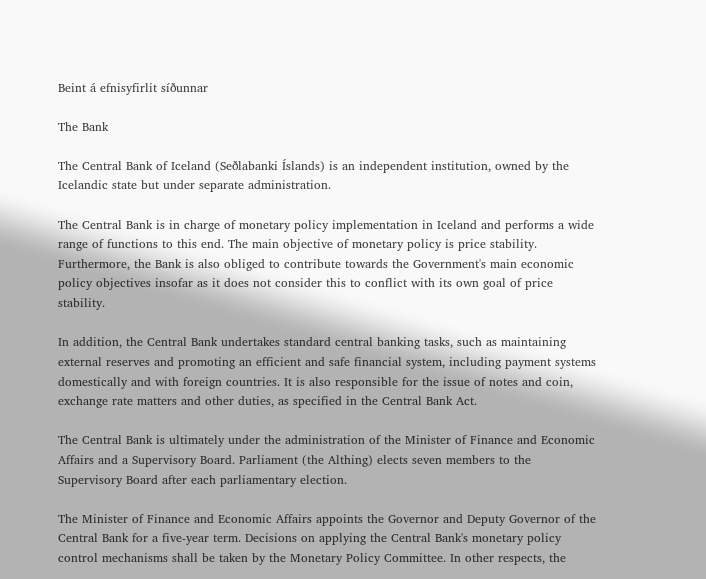Beint á efnisyfirlit síðunnar

The Bank

The Central Bank of Iceland (Seðlabanki Íslands) is an independent institution, owned by the Icelandic state but under separate administration.

The Central Bank is in charge of monetary policy implementation in Iceland and performs a wide range of functions to this end. The main objective of monetary policy is price stability. Furthermore, the Bank is also obliged to contribute towards the Government's main economic policy objectives insofar as it does not consider this to conflict with its own goal of price stability.

In addition, the Central Bank undertakes standard central banking tasks, such as maintaining external reserves and promoting an efficient and safe financial system, including payment systems domestically and with foreign countries. It is also responsible for the issue of notes and coin, exchange rate matters and other duties, as specified in the Central Bank Act.

The Central Bank is ultimately under the administration of the Minister of Finance and Economic Affairs and a Supervisory Board. Parliament (the Althing) elects seven members to the Supervisory Board after each parliamentary election.

The Minister of Finance and Economic Affairs appoints the Governor and Deputy Governor of the Central Bank for a five-year term. Decisions on applying the Central Bank's monetary policy control mechanisms shall be taken by the Monetary Policy Committee. In other respects, the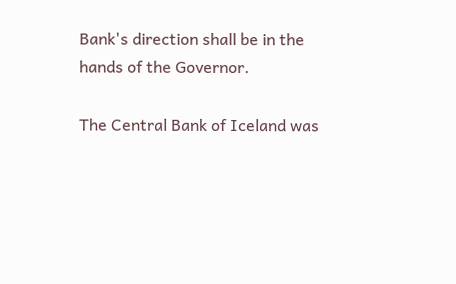Bank's direction shall be in the hands of the Governor.

The Central Bank of Iceland was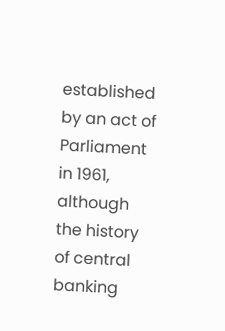established by an act of Parliament in 1961, although the history of central banking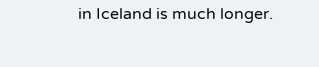in Iceland is much longer.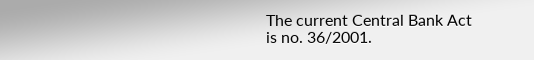The current Central Bank Act is no. 36/2001.